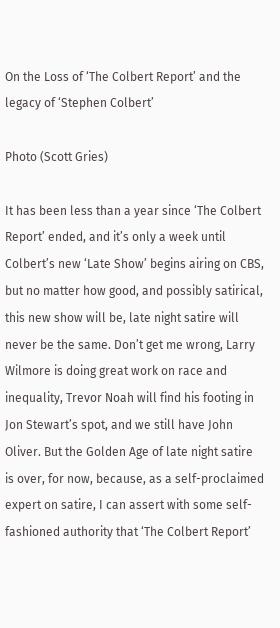On the Loss of ‘The Colbert Report’ and the legacy of ‘Stephen Colbert’

Photo (Scott Gries)

It has been less than a year since ‘The Colbert Report’ ended, and it’s only a week until Colbert’s new ‘Late Show’ begins airing on CBS, but no matter how good, and possibly satirical, this new show will be, late night satire will never be the same. Don’t get me wrong, Larry Wilmore is doing great work on race and inequality, Trevor Noah will find his footing in Jon Stewart’s spot, and we still have John Oliver. But the Golden Age of late night satire is over, for now, because, as a self-proclaimed expert on satire, I can assert with some self-fashioned authority that ‘The Colbert Report’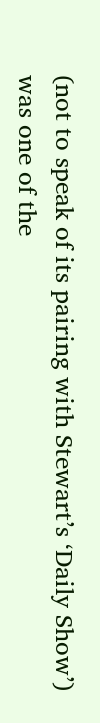(not to speak of its pairing with Stewart’s ‘Daily Show’) was one of the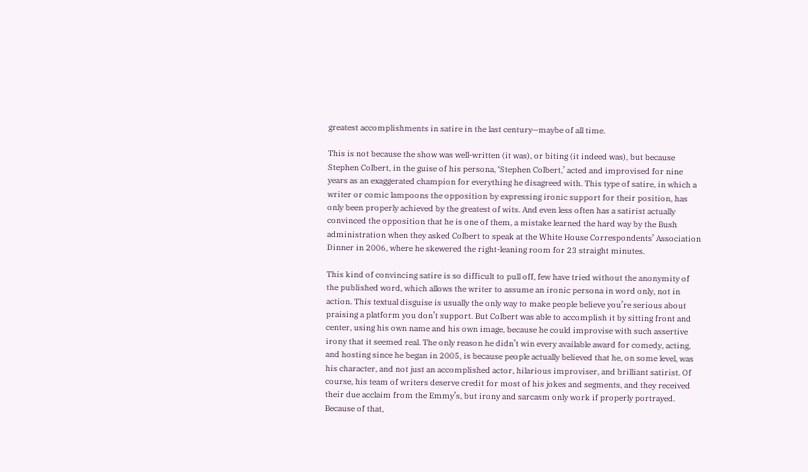greatest accomplishments in satire in the last century—maybe of all time.

This is not because the show was well-written (it was), or biting (it indeed was), but because Stephen Colbert, in the guise of his persona, ‘Stephen Colbert,’ acted and improvised for nine years as an exaggerated champion for everything he disagreed with. This type of satire, in which a writer or comic lampoons the opposition by expressing ironic support for their position, has only been properly achieved by the greatest of wits. And even less often has a satirist actually convinced the opposition that he is one of them, a mistake learned the hard way by the Bush administration when they asked Colbert to speak at the White House Correspondents’ Association Dinner in 2006, where he skewered the right-leaning room for 23 straight minutes.

This kind of convincing satire is so difficult to pull off, few have tried without the anonymity of the published word, which allows the writer to assume an ironic persona in word only, not in action. This textual disguise is usually the only way to make people believe you’re serious about praising a platform you don’t support. But Colbert was able to accomplish it by sitting front and center, using his own name and his own image, because he could improvise with such assertive irony that it seemed real. The only reason he didn’t win every available award for comedy, acting, and hosting since he began in 2005, is because people actually believed that he, on some level, was his character, and not just an accomplished actor, hilarious improviser, and brilliant satirist. Of course, his team of writers deserve credit for most of his jokes and segments, and they received their due acclaim from the Emmy’s, but irony and sarcasm only work if properly portrayed. Because of that,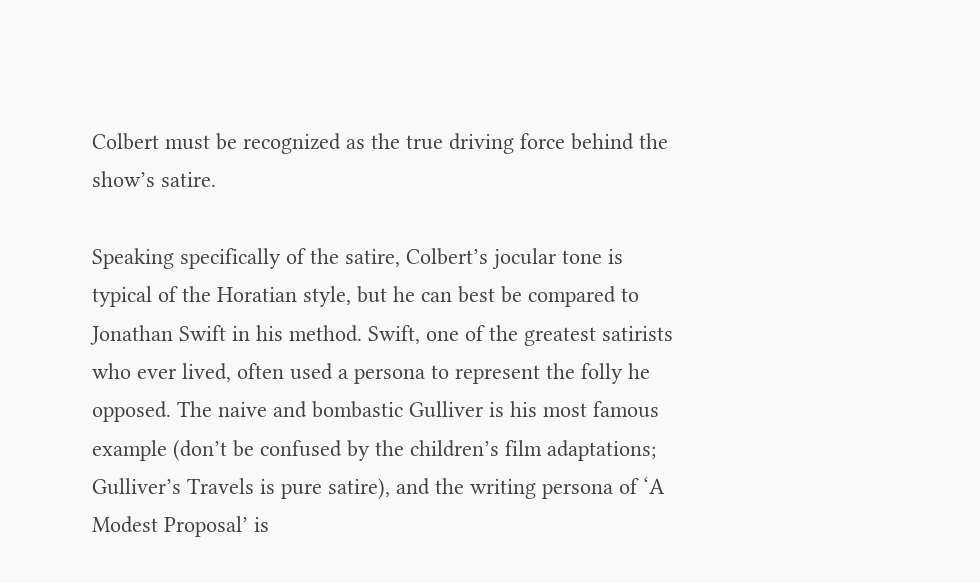Colbert must be recognized as the true driving force behind the show’s satire.

Speaking specifically of the satire, Colbert’s jocular tone is typical of the Horatian style, but he can best be compared to Jonathan Swift in his method. Swift, one of the greatest satirists who ever lived, often used a persona to represent the folly he opposed. The naive and bombastic Gulliver is his most famous example (don’t be confused by the children’s film adaptations; Gulliver’s Travels is pure satire), and the writing persona of ‘A Modest Proposal’ is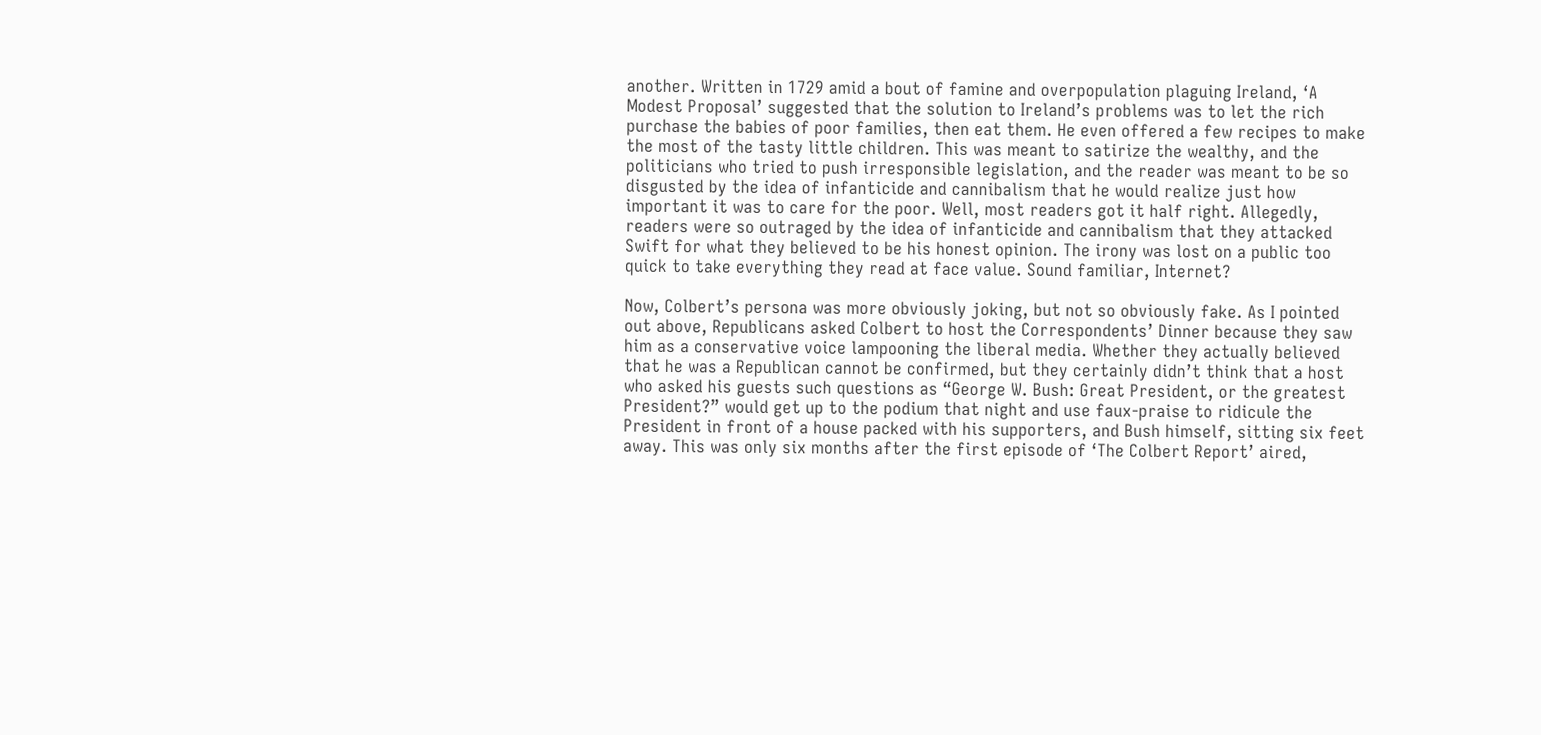another. Written in 1729 amid a bout of famine and overpopulation plaguing Ireland, ‘A Modest Proposal’ suggested that the solution to Ireland’s problems was to let the rich purchase the babies of poor families, then eat them. He even offered a few recipes to make the most of the tasty little children. This was meant to satirize the wealthy, and the politicians who tried to push irresponsible legislation, and the reader was meant to be so disgusted by the idea of infanticide and cannibalism that he would realize just how important it was to care for the poor. Well, most readers got it half right. Allegedly, readers were so outraged by the idea of infanticide and cannibalism that they attacked Swift for what they believed to be his honest opinion. The irony was lost on a public too quick to take everything they read at face value. Sound familiar, Internet?

Now, Colbert’s persona was more obviously joking, but not so obviously fake. As I pointed out above, Republicans asked Colbert to host the Correspondents’ Dinner because they saw him as a conservative voice lampooning the liberal media. Whether they actually believed that he was a Republican cannot be confirmed, but they certainly didn’t think that a host who asked his guests such questions as “George W. Bush: Great President, or the greatest President?” would get up to the podium that night and use faux-praise to ridicule the President in front of a house packed with his supporters, and Bush himself, sitting six feet away. This was only six months after the first episode of ‘The Colbert Report’ aired,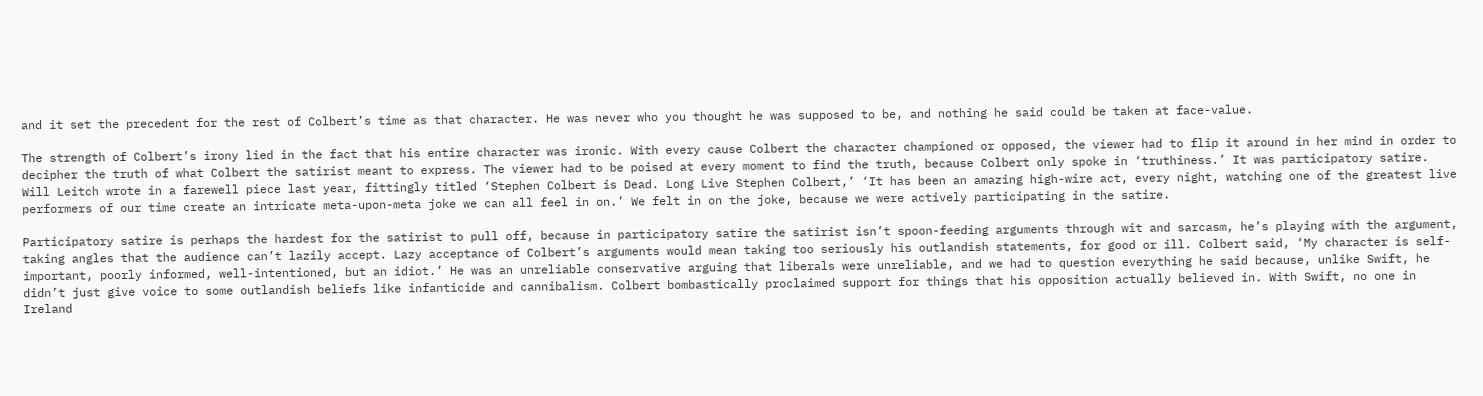and it set the precedent for the rest of Colbert’s time as that character. He was never who you thought he was supposed to be, and nothing he said could be taken at face-value.

The strength of Colbert’s irony lied in the fact that his entire character was ironic. With every cause Colbert the character championed or opposed, the viewer had to flip it around in her mind in order to decipher the truth of what Colbert the satirist meant to express. The viewer had to be poised at every moment to find the truth, because Colbert only spoke in ‘truthiness.’ It was participatory satire. Will Leitch wrote in a farewell piece last year, fittingly titled ‘Stephen Colbert is Dead. Long Live Stephen Colbert,’ ‘It has been an amazing high-wire act, every night, watching one of the greatest live performers of our time create an intricate meta-upon-meta joke we can all feel in on.’ We felt in on the joke, because we were actively participating in the satire.

Participatory satire is perhaps the hardest for the satirist to pull off, because in participatory satire the satirist isn’t spoon-feeding arguments through wit and sarcasm, he’s playing with the argument, taking angles that the audience can’t lazily accept. Lazy acceptance of Colbert’s arguments would mean taking too seriously his outlandish statements, for good or ill. Colbert said, ‘My character is self-important, poorly informed, well-intentioned, but an idiot.’ He was an unreliable conservative arguing that liberals were unreliable, and we had to question everything he said because, unlike Swift, he didn’t just give voice to some outlandish beliefs like infanticide and cannibalism. Colbert bombastically proclaimed support for things that his opposition actually believed in. With Swift, no one in Ireland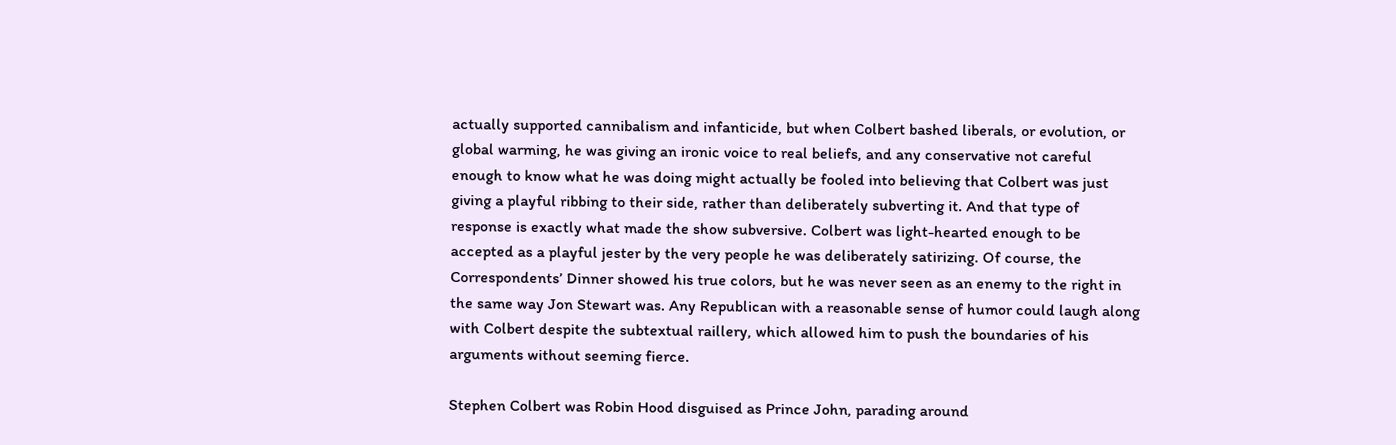actually supported cannibalism and infanticide, but when Colbert bashed liberals, or evolution, or global warming, he was giving an ironic voice to real beliefs, and any conservative not careful enough to know what he was doing might actually be fooled into believing that Colbert was just giving a playful ribbing to their side, rather than deliberately subverting it. And that type of response is exactly what made the show subversive. Colbert was light-hearted enough to be accepted as a playful jester by the very people he was deliberately satirizing. Of course, the Correspondents’ Dinner showed his true colors, but he was never seen as an enemy to the right in the same way Jon Stewart was. Any Republican with a reasonable sense of humor could laugh along with Colbert despite the subtextual raillery, which allowed him to push the boundaries of his arguments without seeming fierce.

Stephen Colbert was Robin Hood disguised as Prince John, parading around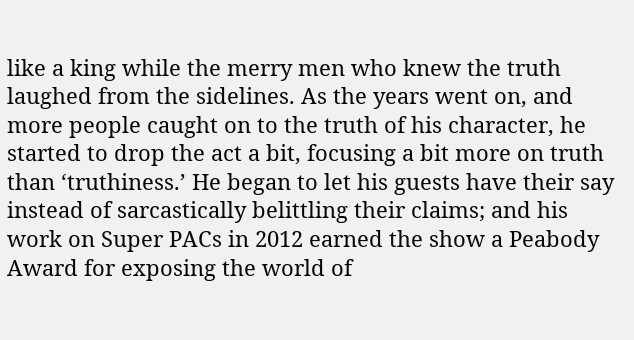like a king while the merry men who knew the truth laughed from the sidelines. As the years went on, and more people caught on to the truth of his character, he started to drop the act a bit, focusing a bit more on truth than ‘truthiness.’ He began to let his guests have their say instead of sarcastically belittling their claims; and his work on Super PACs in 2012 earned the show a Peabody Award for exposing the world of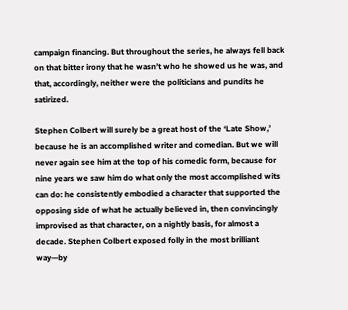campaign financing. But throughout the series, he always fell back on that bitter irony that he wasn’t who he showed us he was, and that, accordingly, neither were the politicians and pundits he satirized.

Stephen Colbert will surely be a great host of the ‘Late Show,’ because he is an accomplished writer and comedian. But we will never again see him at the top of his comedic form, because for nine years we saw him do what only the most accomplished wits can do: he consistently embodied a character that supported the opposing side of what he actually believed in, then convincingly improvised as that character, on a nightly basis, for almost a decade. Stephen Colbert exposed folly in the most brilliant way—by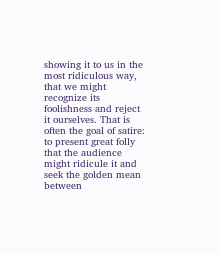showing it to us in the most ridiculous way, that we might recognize its foolishness and reject it ourselves. That is often the goal of satire: to present great folly that the audience might ridicule it and seek the golden mean between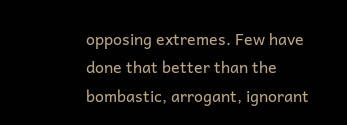opposing extremes. Few have done that better than the bombastic, arrogant, ignorant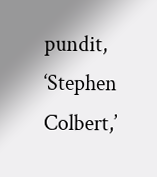pundit, ‘Stephen Colbert,’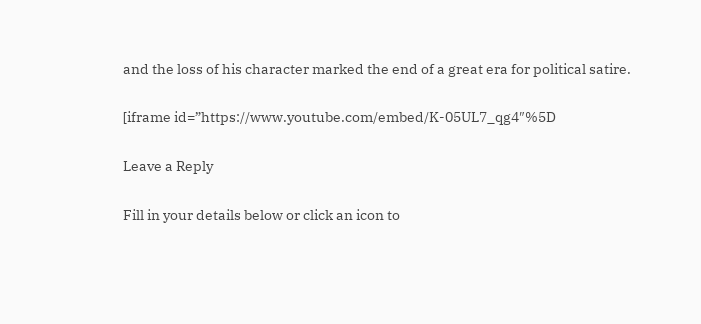and the loss of his character marked the end of a great era for political satire.

[iframe id=”https://www.youtube.com/embed/K-05UL7_qg4″%5D

Leave a Reply

Fill in your details below or click an icon to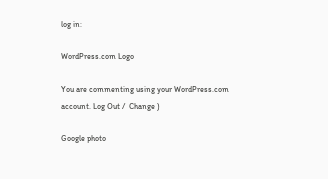log in:

WordPress.com Logo

You are commenting using your WordPress.com account. Log Out /  Change )

Google photo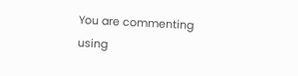You are commenting using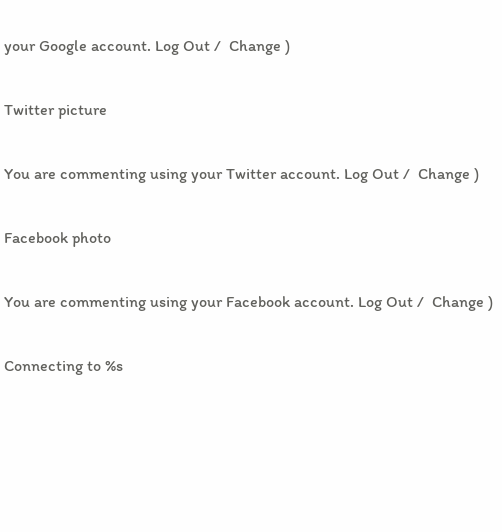your Google account. Log Out /  Change )

Twitter picture

You are commenting using your Twitter account. Log Out /  Change )

Facebook photo

You are commenting using your Facebook account. Log Out /  Change )

Connecting to %s